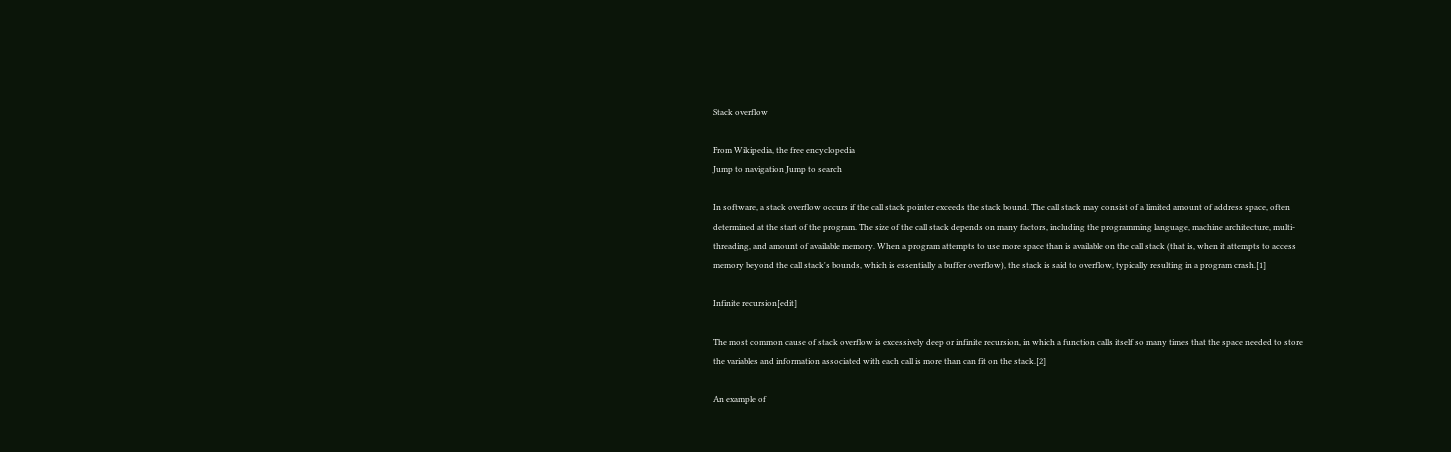Stack overflow

From Wikipedia, the free encyclopedia
Jump to navigation Jump to search

In software, a stack overflow occurs if the call stack pointer exceeds the stack bound. The call stack may consist of a limited amount of address space, often determined at the start of the program. The size of the call stack depends on many factors, including the programming language, machine architecture, multi-threading, and amount of available memory. When a program attempts to use more space than is available on the call stack (that is, when it attempts to access memory beyond the call stack's bounds, which is essentially a buffer overflow), the stack is said to overflow, typically resulting in a program crash.[1]

Infinite recursion[edit]

The most common cause of stack overflow is excessively deep or infinite recursion, in which a function calls itself so many times that the space needed to store the variables and information associated with each call is more than can fit on the stack.[2]

An example of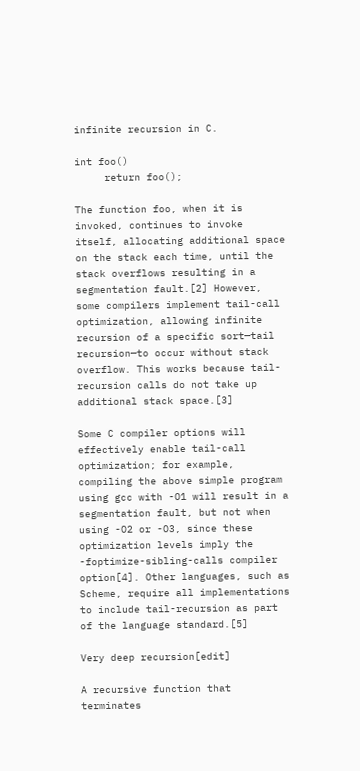infinite recursion in C.

int foo()
     return foo();

The function foo, when it is invoked, continues to invoke itself, allocating additional space on the stack each time, until the stack overflows resulting in a segmentation fault.[2] However, some compilers implement tail-call optimization, allowing infinite recursion of a specific sort—tail recursion—to occur without stack overflow. This works because tail-recursion calls do not take up additional stack space.[3]

Some C compiler options will effectively enable tail-call optimization; for example, compiling the above simple program using gcc with -O1 will result in a segmentation fault, but not when using -O2 or -O3, since these optimization levels imply the -foptimize-sibling-calls compiler option[4]. Other languages, such as Scheme, require all implementations to include tail-recursion as part of the language standard.[5]

Very deep recursion[edit]

A recursive function that terminates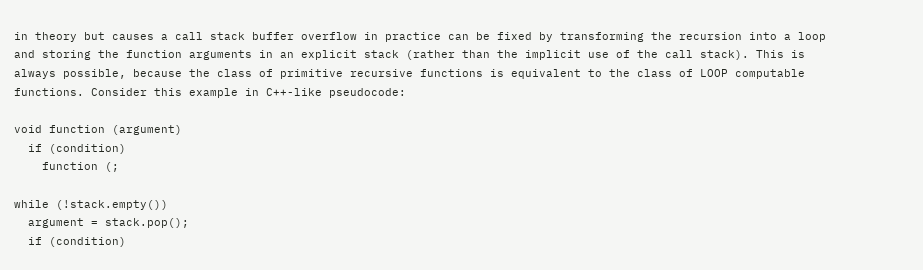in theory but causes a call stack buffer overflow in practice can be fixed by transforming the recursion into a loop and storing the function arguments in an explicit stack (rather than the implicit use of the call stack). This is always possible, because the class of primitive recursive functions is equivalent to the class of LOOP computable functions. Consider this example in C++-like pseudocode:

void function (argument)
  if (condition)
    function (;

while (!stack.empty())
  argument = stack.pop();
  if (condition)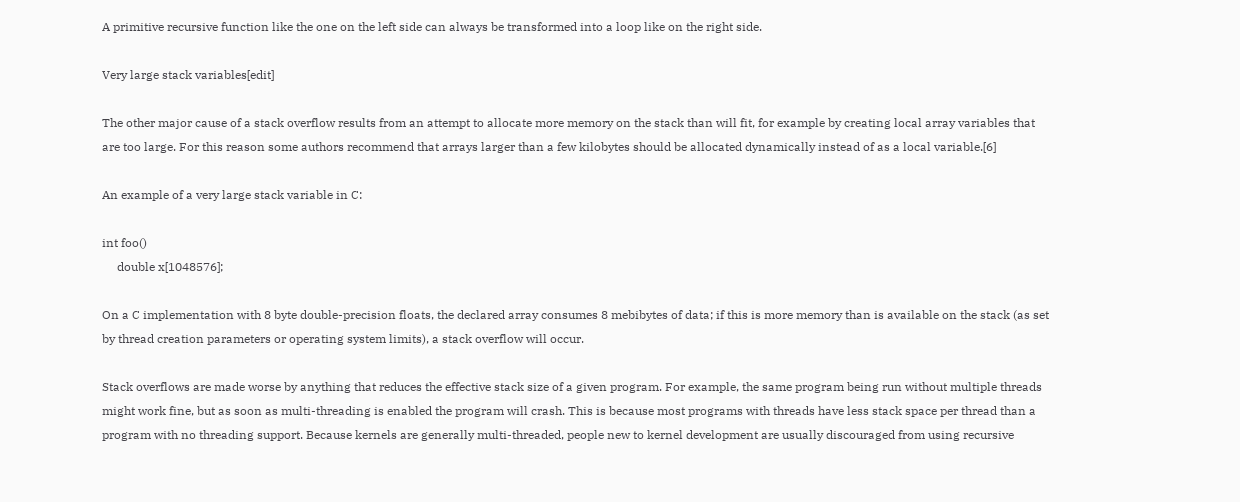A primitive recursive function like the one on the left side can always be transformed into a loop like on the right side.

Very large stack variables[edit]

The other major cause of a stack overflow results from an attempt to allocate more memory on the stack than will fit, for example by creating local array variables that are too large. For this reason some authors recommend that arrays larger than a few kilobytes should be allocated dynamically instead of as a local variable.[6]

An example of a very large stack variable in C:

int foo()
     double x[1048576];

On a C implementation with 8 byte double-precision floats, the declared array consumes 8 mebibytes of data; if this is more memory than is available on the stack (as set by thread creation parameters or operating system limits), a stack overflow will occur.

Stack overflows are made worse by anything that reduces the effective stack size of a given program. For example, the same program being run without multiple threads might work fine, but as soon as multi-threading is enabled the program will crash. This is because most programs with threads have less stack space per thread than a program with no threading support. Because kernels are generally multi-threaded, people new to kernel development are usually discouraged from using recursive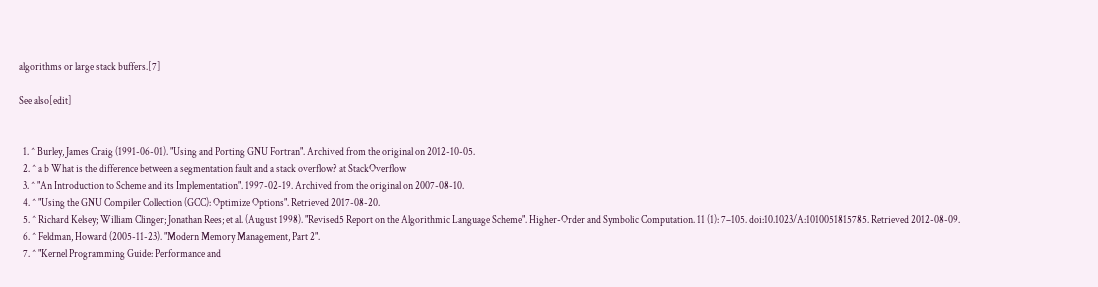algorithms or large stack buffers.[7]

See also[edit]


  1. ^ Burley, James Craig (1991-06-01). "Using and Porting GNU Fortran". Archived from the original on 2012-10-05.
  2. ^ a b What is the difference between a segmentation fault and a stack overflow? at StackOverflow
  3. ^ "An Introduction to Scheme and its Implementation". 1997-02-19. Archived from the original on 2007-08-10.
  4. ^ "Using the GNU Compiler Collection (GCC): Optimize Options". Retrieved 2017-08-20.
  5. ^ Richard Kelsey; William Clinger; Jonathan Rees; et al. (August 1998). "Revised5 Report on the Algorithmic Language Scheme". Higher-Order and Symbolic Computation. 11 (1): 7–105. doi:10.1023/A:1010051815785. Retrieved 2012-08-09.
  6. ^ Feldman, Howard (2005-11-23). "Modern Memory Management, Part 2".
  7. ^ "Kernel Programming Guide: Performance and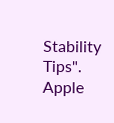Stability Tips". Apple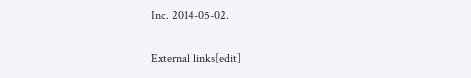Inc. 2014-05-02.

External links[edit]